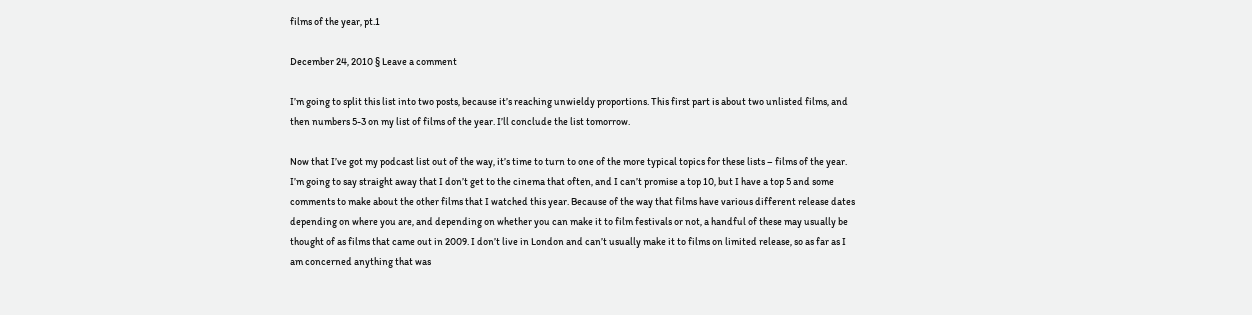films of the year, pt.1

December 24, 2010 § Leave a comment

I’m going to split this list into two posts, because it’s reaching unwieldy proportions. This first part is about two unlisted films, and then numbers 5-3 on my list of films of the year. I’ll conclude the list tomorrow.

Now that I’ve got my podcast list out of the way, it’s time to turn to one of the more typical topics for these lists – films of the year. I’m going to say straight away that I don’t get to the cinema that often, and I can’t promise a top 10, but I have a top 5 and some comments to make about the other films that I watched this year. Because of the way that films have various different release dates depending on where you are, and depending on whether you can make it to film festivals or not, a handful of these may usually be thought of as films that came out in 2009. I don’t live in London and can’t usually make it to films on limited release, so as far as I am concerned anything that was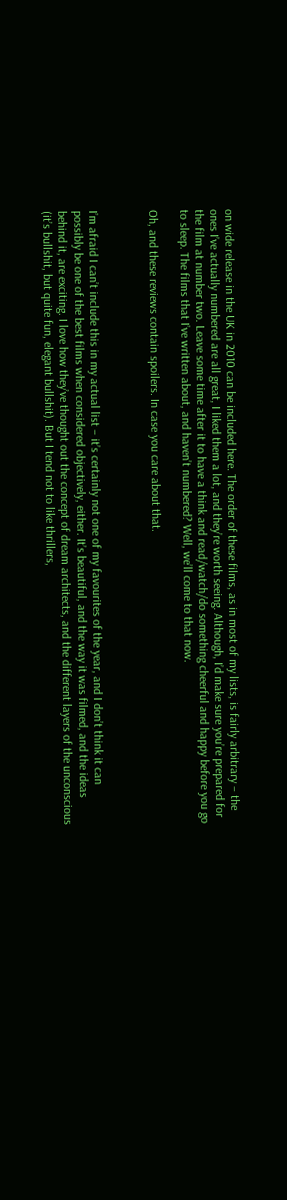on wide release in the UK in 2010 can be included here. The order of these films, as in most of my lists, is fairly arbitrary – the ones I’ve actually numbered are all great, I liked them a lot, and they’re worth seeing. Although, I’d make sure you’re prepared for the film at number two. Leave some time after it to have a think and read/watch/do something cheerful and happy before you go to sleep. The films that I’ve written about, and haven’t numbered? Well, we’ll come to that now.

Oh, and these reviews contain spoilers. In case you care about that.



I’m afraid I can’t include this in my actual list – it’s certainly not one of my favourites of the year, and I don’t think it can possibly be one of the best films when considered objectively, either. It’s beautiful, and the way it was filmed, and the ideas behind it, are exciting. I love how they’ve thought out the concept of dream architects, and the different layers of the unconscious (it’s bullshit, but quite fun, elegant bullshit). But I tend not to like thrillers,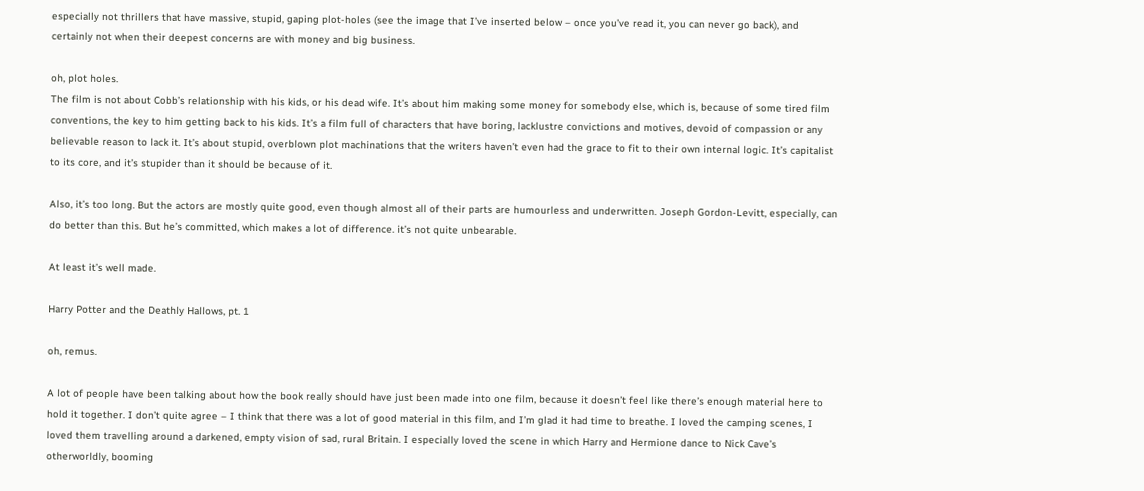especially not thrillers that have massive, stupid, gaping plot-holes (see the image that I’ve inserted below – once you’ve read it, you can never go back), and certainly not when their deepest concerns are with money and big business.

oh, plot holes.
The film is not about Cobb’s relationship with his kids, or his dead wife. It’s about him making some money for somebody else, which is, because of some tired film conventions, the key to him getting back to his kids. It’s a film full of characters that have boring, lacklustre convictions and motives, devoid of compassion or any believable reason to lack it. It’s about stupid, overblown plot machinations that the writers haven’t even had the grace to fit to their own internal logic. It’s capitalist to its core, and it’s stupider than it should be because of it.

Also, it’s too long. But the actors are mostly quite good, even though almost all of their parts are humourless and underwritten. Joseph Gordon-Levitt, especially, can do better than this. But he’s committed, which makes a lot of difference. it’s not quite unbearable.

At least it’s well made.

Harry Potter and the Deathly Hallows, pt. 1

oh, remus.

A lot of people have been talking about how the book really should have just been made into one film, because it doesn’t feel like there’s enough material here to hold it together. I don’t quite agree – I think that there was a lot of good material in this film, and I’m glad it had time to breathe. I loved the camping scenes, I loved them travelling around a darkened, empty vision of sad, rural Britain. I especially loved the scene in which Harry and Hermione dance to Nick Cave’s otherworldly, booming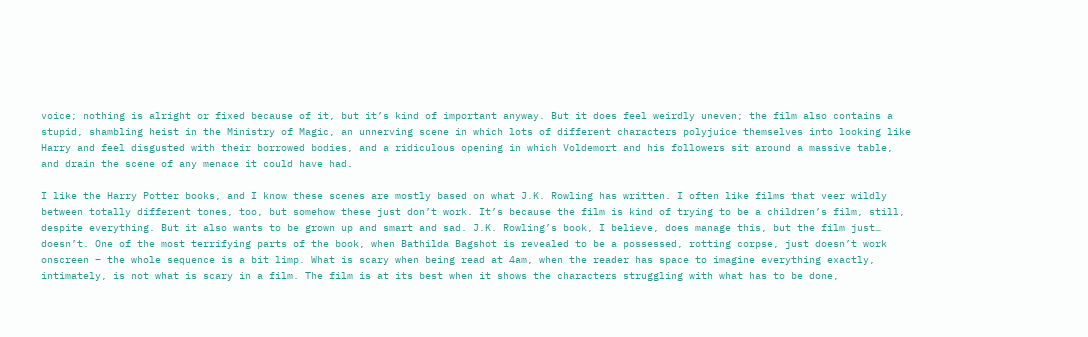voice; nothing is alright or fixed because of it, but it’s kind of important anyway. But it does feel weirdly uneven; the film also contains a stupid, shambling heist in the Ministry of Magic, an unnerving scene in which lots of different characters polyjuice themselves into looking like Harry and feel disgusted with their borrowed bodies, and a ridiculous opening in which Voldemort and his followers sit around a massive table, and drain the scene of any menace it could have had.

I like the Harry Potter books, and I know these scenes are mostly based on what J.K. Rowling has written. I often like films that veer wildly between totally different tones, too, but somehow these just don’t work. It’s because the film is kind of trying to be a children’s film, still, despite everything. But it also wants to be grown up and smart and sad. J.K. Rowling’s book, I believe, does manage this, but the film just… doesn’t. One of the most terrifying parts of the book, when Bathilda Bagshot is revealed to be a possessed, rotting corpse, just doesn’t work onscreen – the whole sequence is a bit limp. What is scary when being read at 4am, when the reader has space to imagine everything exactly, intimately, is not what is scary in a film. The film is at its best when it shows the characters struggling with what has to be done,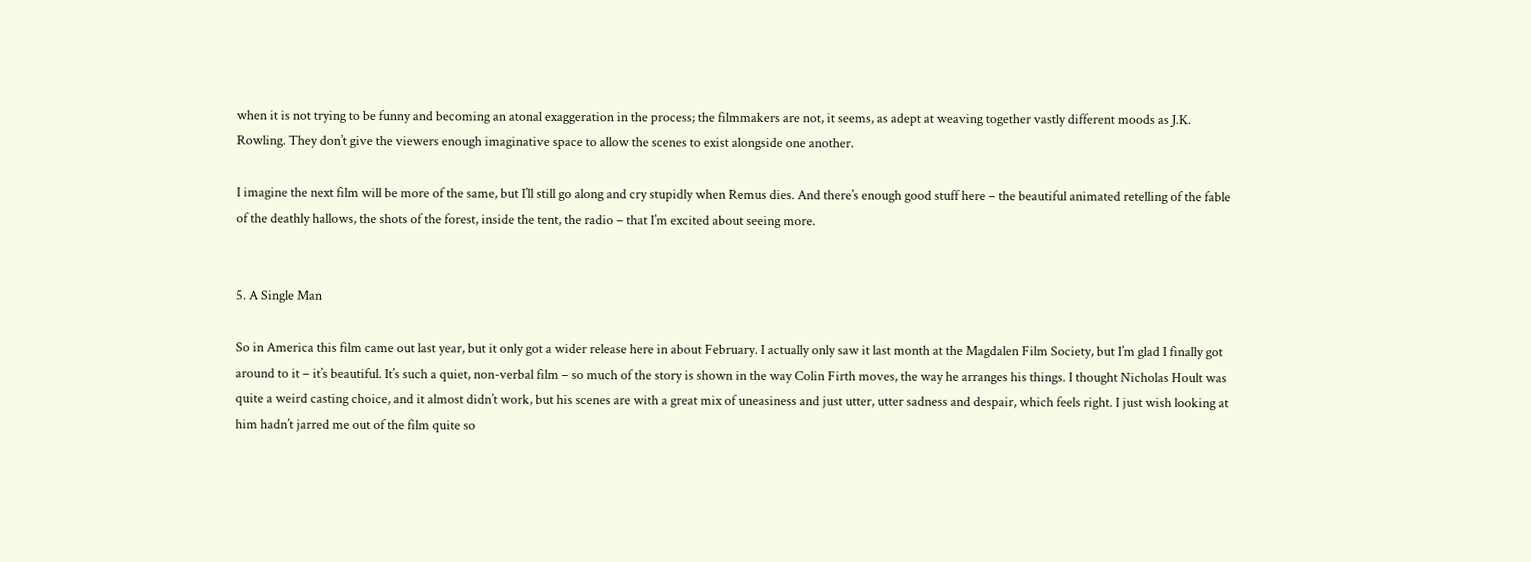when it is not trying to be funny and becoming an atonal exaggeration in the process; the filmmakers are not, it seems, as adept at weaving together vastly different moods as J.K. Rowling. They don’t give the viewers enough imaginative space to allow the scenes to exist alongside one another.

I imagine the next film will be more of the same, but I’ll still go along and cry stupidly when Remus dies. And there’s enough good stuff here – the beautiful animated retelling of the fable of the deathly hallows, the shots of the forest, inside the tent, the radio – that I’m excited about seeing more.


5. A Single Man

So in America this film came out last year, but it only got a wider release here in about February. I actually only saw it last month at the Magdalen Film Society, but I’m glad I finally got around to it – it’s beautiful. It’s such a quiet, non-verbal film – so much of the story is shown in the way Colin Firth moves, the way he arranges his things. I thought Nicholas Hoult was quite a weird casting choice, and it almost didn’t work, but his scenes are with a great mix of uneasiness and just utter, utter sadness and despair, which feels right. I just wish looking at him hadn’t jarred me out of the film quite so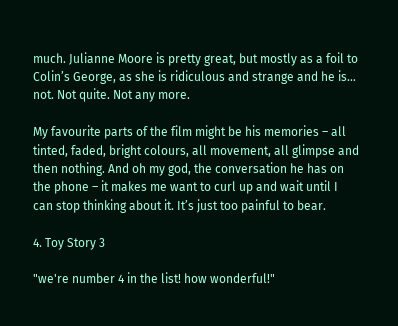much. Julianne Moore is pretty great, but mostly as a foil to Colin’s George, as she is ridiculous and strange and he is… not. Not quite. Not any more.

My favourite parts of the film might be his memories – all tinted, faded, bright colours, all movement, all glimpse and then nothing. And oh my god, the conversation he has on the phone – it makes me want to curl up and wait until I can stop thinking about it. It’s just too painful to bear.

4. Toy Story 3

"we're number 4 in the list! how wonderful!"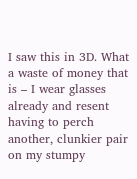I saw this in 3D. What a waste of money that is – I wear glasses already and resent having to perch another, clunkier pair on my stumpy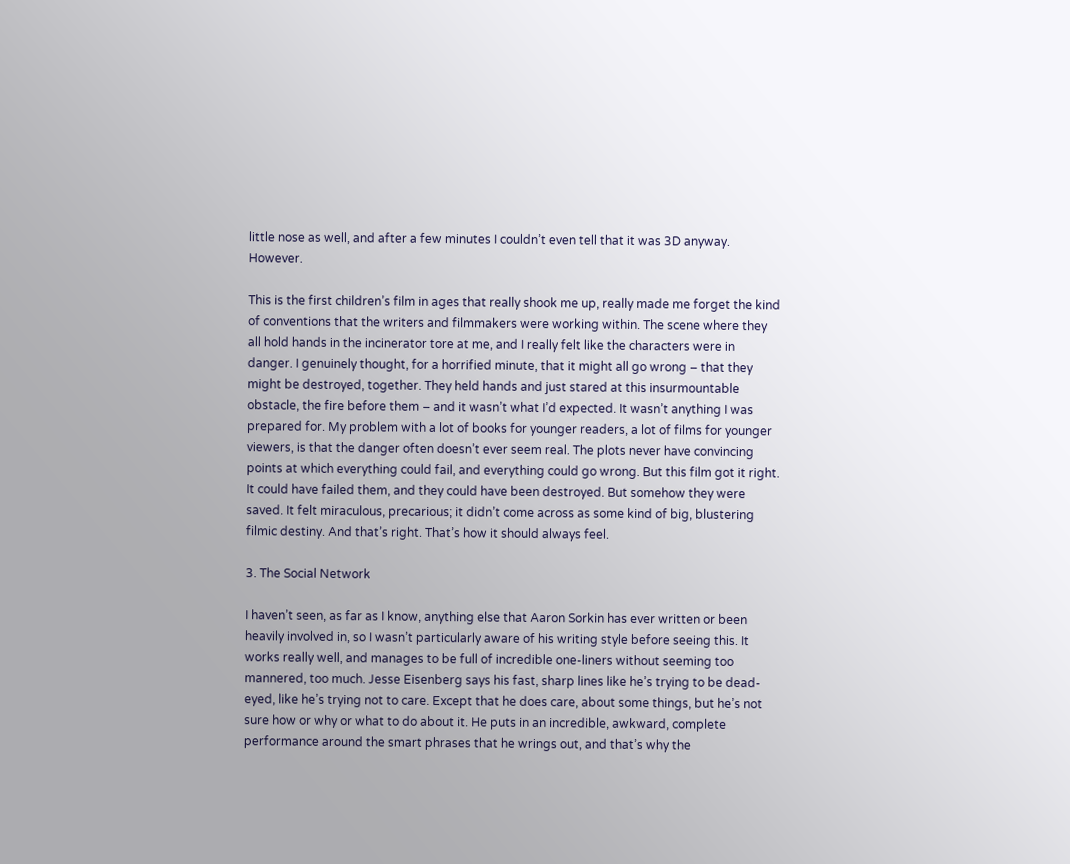little nose as well, and after a few minutes I couldn’t even tell that it was 3D anyway. However.

This is the first children’s film in ages that really shook me up, really made me forget the kind of conventions that the writers and filmmakers were working within. The scene where they all hold hands in the incinerator tore at me, and I really felt like the characters were in danger. I genuinely thought, for a horrified minute, that it might all go wrong – that they might be destroyed, together. They held hands and just stared at this insurmountable obstacle, the fire before them – and it wasn’t what I’d expected. It wasn’t anything I was prepared for. My problem with a lot of books for younger readers, a lot of films for younger viewers, is that the danger often doesn’t ever seem real. The plots never have convincing points at which everything could fail, and everything could go wrong. But this film got it right. It could have failed them, and they could have been destroyed. But somehow they were saved. It felt miraculous, precarious; it didn’t come across as some kind of big, blustering filmic destiny. And that’s right. That’s how it should always feel.

3. The Social Network

I haven’t seen, as far as I know, anything else that Aaron Sorkin has ever written or been heavily involved in, so I wasn’t particularly aware of his writing style before seeing this. It works really well, and manages to be full of incredible one-liners without seeming too mannered, too much. Jesse Eisenberg says his fast, sharp lines like he’s trying to be dead-eyed, like he’s trying not to care. Except that he does care, about some things, but he’s not sure how or why or what to do about it. He puts in an incredible, awkward, complete performance around the smart phrases that he wrings out, and that’s why the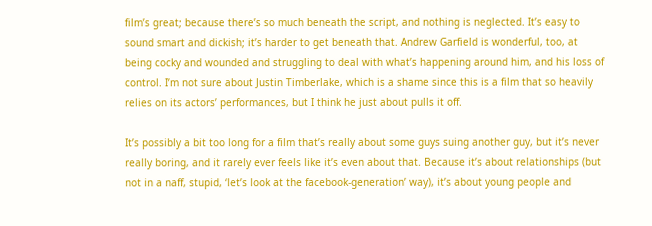film’s great; because there’s so much beneath the script, and nothing is neglected. It’s easy to sound smart and dickish; it’s harder to get beneath that. Andrew Garfield is wonderful, too, at being cocky and wounded and struggling to deal with what’s happening around him, and his loss of control. I’m not sure about Justin Timberlake, which is a shame since this is a film that so heavily relies on its actors’ performances, but I think he just about pulls it off.

It’s possibly a bit too long for a film that’s really about some guys suing another guy, but it’s never really boring, and it rarely ever feels like it’s even about that. Because it’s about relationships (but not in a naff, stupid, ‘let’s look at the facebook-generation’ way), it’s about young people and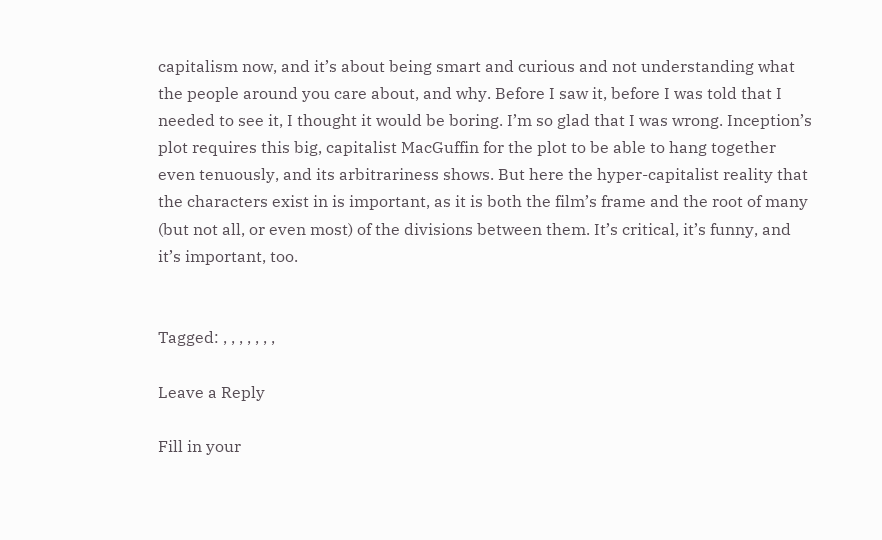capitalism now, and it’s about being smart and curious and not understanding what the people around you care about, and why. Before I saw it, before I was told that I needed to see it, I thought it would be boring. I’m so glad that I was wrong. Inception’s plot requires this big, capitalist MacGuffin for the plot to be able to hang together even tenuously, and its arbitrariness shows. But here the hyper-capitalist reality that the characters exist in is important, as it is both the film’s frame and the root of many (but not all, or even most) of the divisions between them. It’s critical, it’s funny, and it’s important, too.


Tagged: , , , , , , ,

Leave a Reply

Fill in your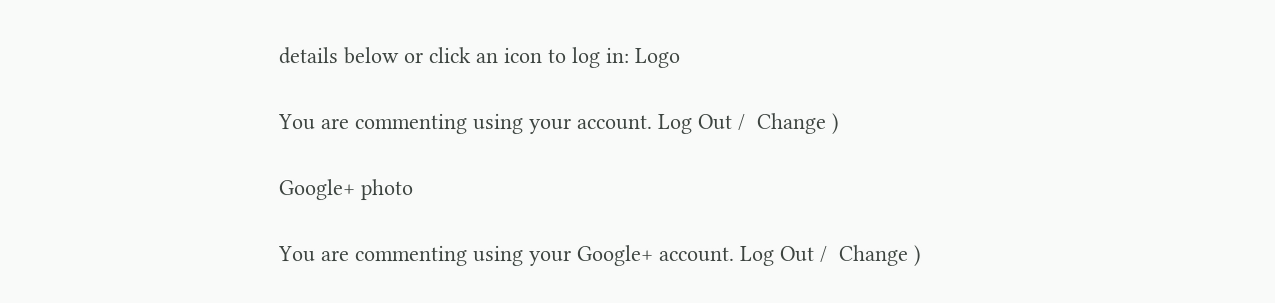details below or click an icon to log in: Logo

You are commenting using your account. Log Out /  Change )

Google+ photo

You are commenting using your Google+ account. Log Out /  Change )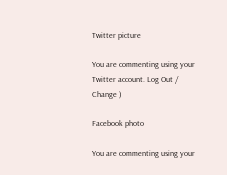Twitter picture

You are commenting using your Twitter account. Log Out /  Change )

Facebook photo

You are commenting using your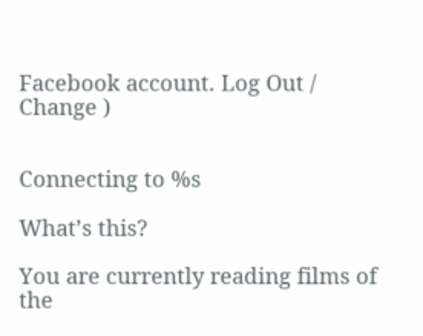Facebook account. Log Out /  Change )


Connecting to %s

What’s this?

You are currently reading films of the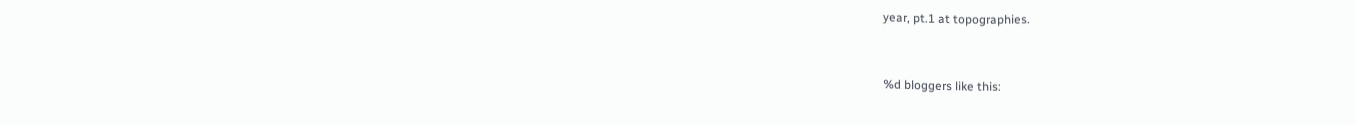year, pt.1 at topographies.


%d bloggers like this: